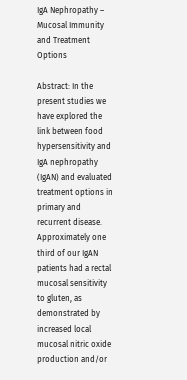IgA Nephropathy – Mucosal Immunity and Treatment Options

Abstract: In the present studies we have explored the link between food hypersensitivity and IgA nephropathy (IgAN) and evaluated treatment options in primary and recurrent disease. Approximately one third of our IgAN patients had a rectal mucosal sensitivity to gluten, as demonstrated by increased local mucosal nitric oxide production and/or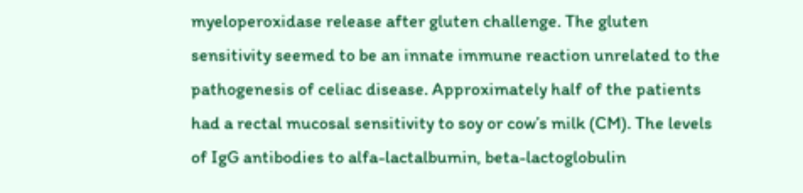myeloperoxidase release after gluten challenge. The gluten sensitivity seemed to be an innate immune reaction unrelated to the pathogenesis of celiac disease. Approximately half of the patients had a rectal mucosal sensitivity to soy or cow’s milk (CM). The levels of IgG antibodies to alfa-lactalbumin, beta-lactoglobulin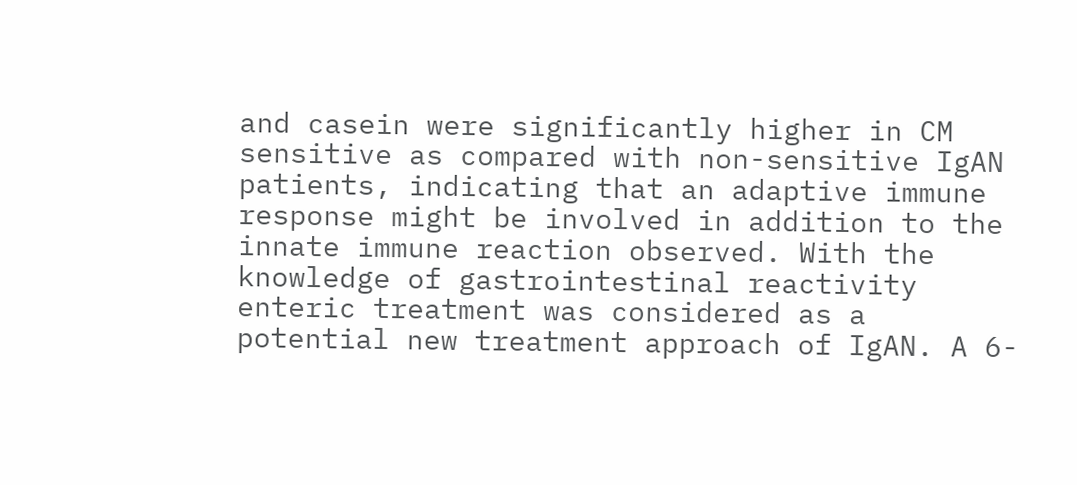and casein were significantly higher in CM sensitive as compared with non-sensitive IgAN patients, indicating that an adaptive immune response might be involved in addition to the innate immune reaction observed. With the knowledge of gastrointestinal reactivity enteric treatment was considered as a potential new treatment approach of IgAN. A 6-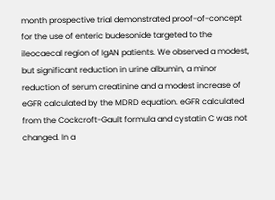month prospective trial demonstrated proof-of-concept for the use of enteric budesonide targeted to the ileocaecal region of IgAN patients. We observed a modest, but significant reduction in urine albumin, a minor reduction of serum creatinine and a modest increase of eGFR calculated by the MDRD equation. eGFR calculated from the Cockcroft-Gault formula and cystatin C was not changed. In a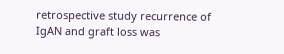retrospective study recurrence of IgAN and graft loss was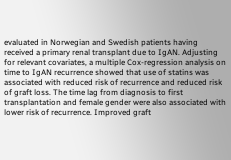evaluated in Norwegian and Swedish patients having received a primary renal transplant due to IgAN. Adjusting for relevant covariates, a multiple Cox-regression analysis on time to IgAN recurrence showed that use of statins was associated with reduced risk of recurrence and reduced risk of graft loss. The time lag from diagnosis to first transplantation and female gender were also associated with lower risk of recurrence. Improved graft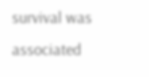survival was associated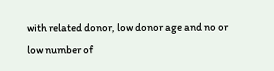with related donor, low donor age and no or low number of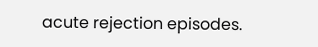acute rejection episodes.